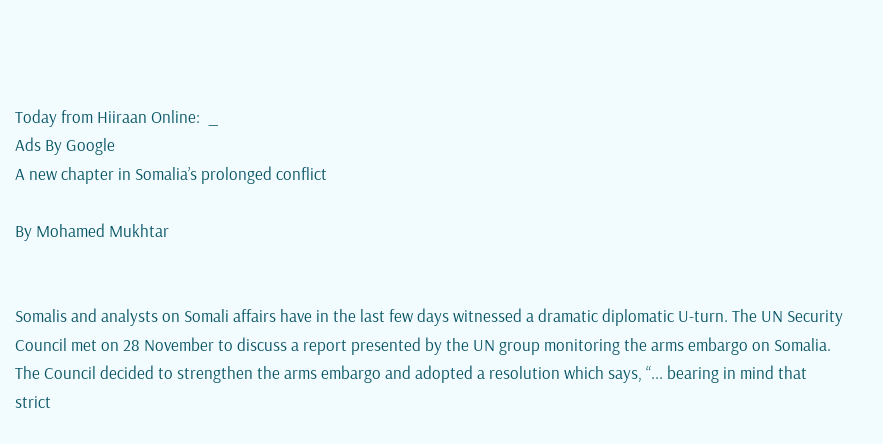Today from Hiiraan Online:  _
Ads By Google
A new chapter in Somalia’s prolonged conflict

By Mohamed Mukhtar


Somalis and analysts on Somali affairs have in the last few days witnessed a dramatic diplomatic U-turn. The UN Security Council met on 28 November to discuss a report presented by the UN group monitoring the arms embargo on Somalia. The Council decided to strengthen the arms embargo and adopted a resolution which says, “... bearing in mind that strict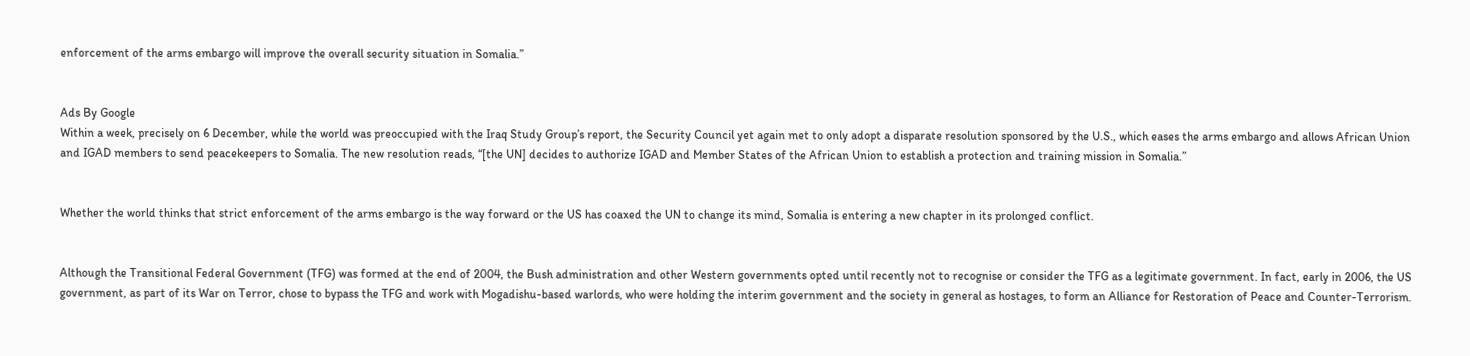enforcement of the arms embargo will improve the overall security situation in Somalia.”


Ads By Google
Within a week, precisely on 6 December, while the world was preoccupied with the Iraq Study Group’s report, the Security Council yet again met to only adopt a disparate resolution sponsored by the U.S., which eases the arms embargo and allows African Union and IGAD members to send peacekeepers to Somalia. The new resolution reads, “[the UN] decides to authorize IGAD and Member States of the African Union to establish a protection and training mission in Somalia.”


Whether the world thinks that strict enforcement of the arms embargo is the way forward or the US has coaxed the UN to change its mind, Somalia is entering a new chapter in its prolonged conflict.


Although the Transitional Federal Government (TFG) was formed at the end of 2004, the Bush administration and other Western governments opted until recently not to recognise or consider the TFG as a legitimate government. In fact, early in 2006, the US government, as part of its War on Terror, chose to bypass the TFG and work with Mogadishu-based warlords, who were holding the interim government and the society in general as hostages, to form an Alliance for Restoration of Peace and Counter-Terrorism.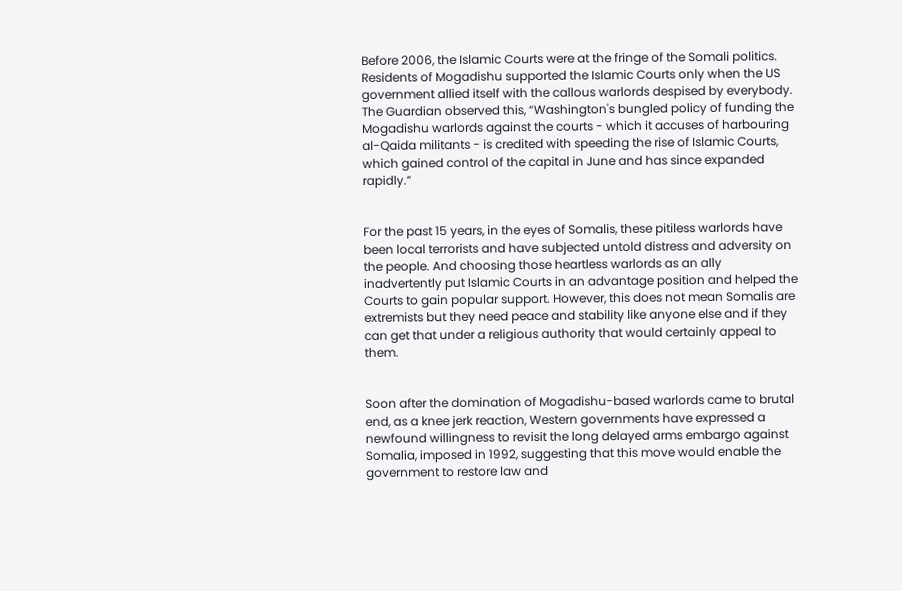Before 2006, the Islamic Courts were at the fringe of the Somali politics. Residents of Mogadishu supported the Islamic Courts only when the US government allied itself with the callous warlords despised by everybody. The Guardian observed this, “Washington's bungled policy of funding the Mogadishu warlords against the courts - which it accuses of harbouring al-Qaida militants - is credited with speeding the rise of Islamic Courts, which gained control of the capital in June and has since expanded rapidly.”


For the past 15 years, in the eyes of Somalis, these pitiless warlords have been local terrorists and have subjected untold distress and adversity on the people. And choosing those heartless warlords as an ally inadvertently put Islamic Courts in an advantage position and helped the Courts to gain popular support. However, this does not mean Somalis are extremists but they need peace and stability like anyone else and if they can get that under a religious authority that would certainly appeal to them.


Soon after the domination of Mogadishu-based warlords came to brutal end, as a knee jerk reaction, Western governments have expressed a newfound willingness to revisit the long delayed arms embargo against Somalia, imposed in 1992, suggesting that this move would enable the government to restore law and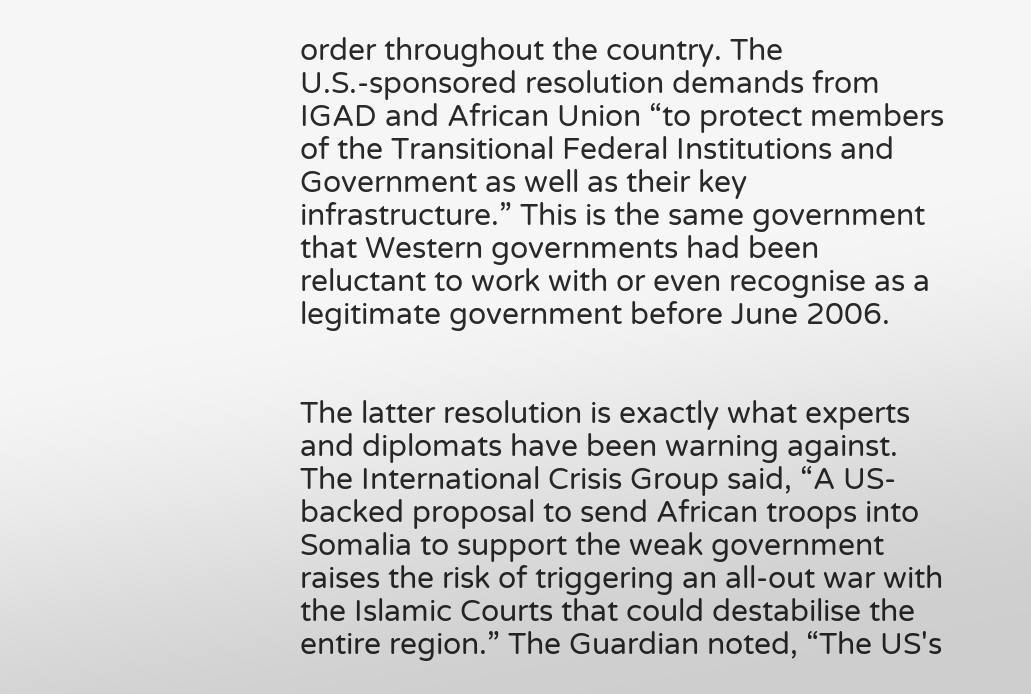order throughout the country. The U.S.-sponsored resolution demands from IGAD and African Union “to protect members of the Transitional Federal Institutions and Government as well as their key infrastructure.” This is the same government that Western governments had been reluctant to work with or even recognise as a legitimate government before June 2006.


The latter resolution is exactly what experts and diplomats have been warning against. The International Crisis Group said, “A US-backed proposal to send African troops into Somalia to support the weak government raises the risk of triggering an all-out war with the Islamic Courts that could destabilise the entire region.” The Guardian noted, “The US's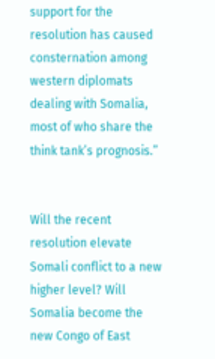support for the resolution has caused consternation among western diplomats dealing with Somalia, most of who share the think tank’s prognosis.”


Will the recent resolution elevate Somali conflict to a new higher level? Will Somalia become the new Congo of East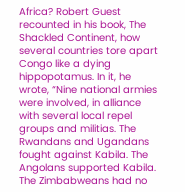Africa? Robert Guest recounted in his book, The Shackled Continent, how several countries tore apart Congo like a dying hippopotamus. In it, he wrote, “Nine national armies were involved, in alliance with several local repel groups and militias. The Rwandans and Ugandans fought against Kabila. The Angolans supported Kabila. The Zimbabweans had no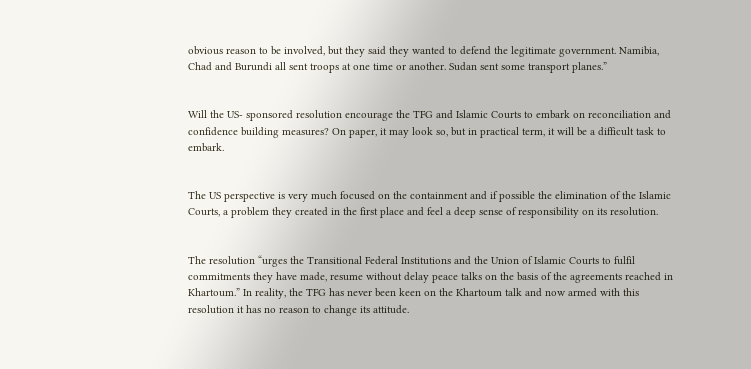obvious reason to be involved, but they said they wanted to defend the legitimate government. Namibia, Chad and Burundi all sent troops at one time or another. Sudan sent some transport planes.”


Will the US- sponsored resolution encourage the TFG and Islamic Courts to embark on reconciliation and confidence building measures? On paper, it may look so, but in practical term, it will be a difficult task to embark.


The US perspective is very much focused on the containment and if possible the elimination of the Islamic Courts, a problem they created in the first place and feel a deep sense of responsibility on its resolution.


The resolution “urges the Transitional Federal Institutions and the Union of Islamic Courts to fulfil commitments they have made, resume without delay peace talks on the basis of the agreements reached in Khartoum.” In reality, the TFG has never been keen on the Khartoum talk and now armed with this resolution it has no reason to change its attitude.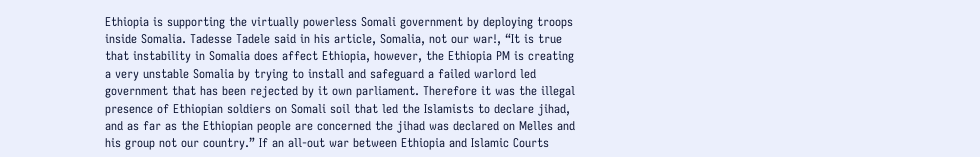Ethiopia is supporting the virtually powerless Somali government by deploying troops inside Somalia. Tadesse Tadele said in his article, Somalia, not our war!, “It is true that instability in Somalia does affect Ethiopia, however, the Ethiopia PM is creating a very unstable Somalia by trying to install and safeguard a failed warlord led government that has been rejected by it own parliament. Therefore it was the illegal presence of Ethiopian soldiers on Somali soil that led the Islamists to declare jihad, and as far as the Ethiopian people are concerned the jihad was declared on Melles and his group not our country.” If an all-out war between Ethiopia and Islamic Courts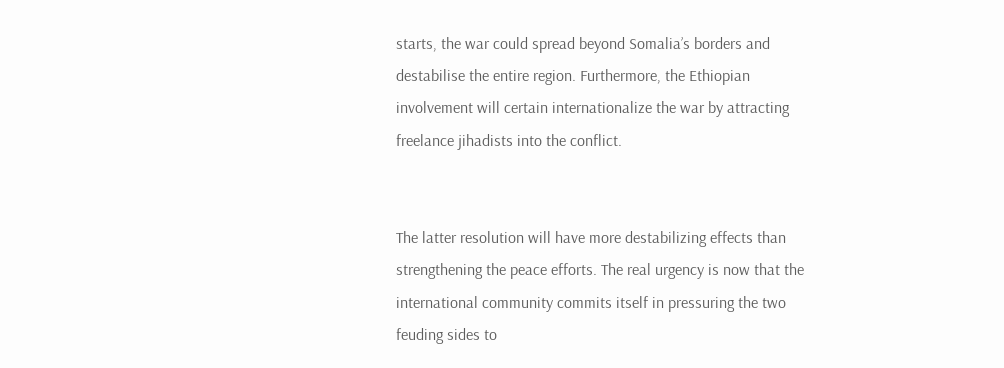starts, the war could spread beyond Somalia’s borders and destabilise the entire region. Furthermore, the Ethiopian involvement will certain internationalize the war by attracting freelance jihadists into the conflict.


The latter resolution will have more destabilizing effects than strengthening the peace efforts. The real urgency is now that the international community commits itself in pressuring the two feuding sides to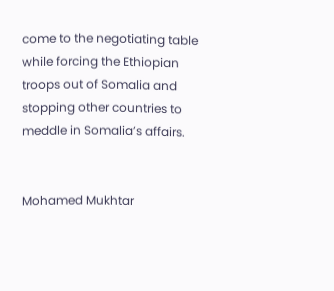come to the negotiating table while forcing the Ethiopian troops out of Somalia and stopping other countries to meddle in Somalia’s affairs.


Mohamed Mukhtar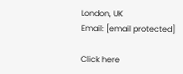London, UK
Email: [email protected]

Click here